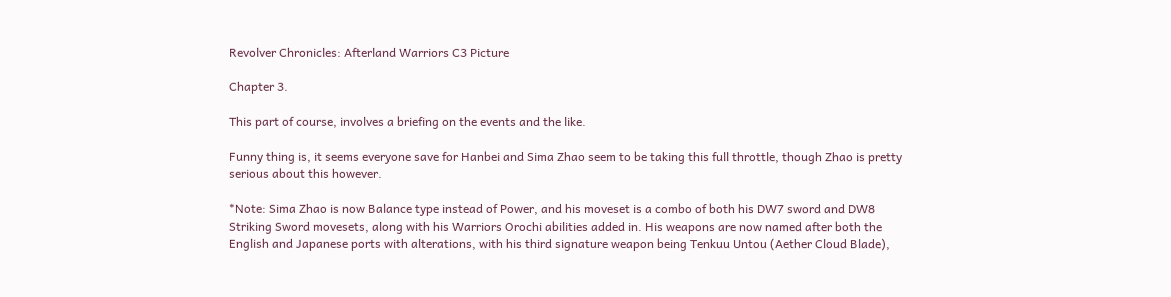Revolver Chronicles: Afterland Warriors C3 Picture

Chapter 3.

This part of course, involves a briefing on the events and the like.

Funny thing is, it seems everyone save for Hanbei and Sima Zhao seem to be taking this full throttle, though Zhao is pretty serious about this however.

*Note: Sima Zhao is now Balance type instead of Power, and his moveset is a combo of both his DW7 sword and DW8 Striking Sword movesets, along with his Warriors Orochi abilities added in. His weapons are now named after both the English and Japanese ports with alterations, with his third signature weapon being Tenkuu Untou (Aether Cloud Blade),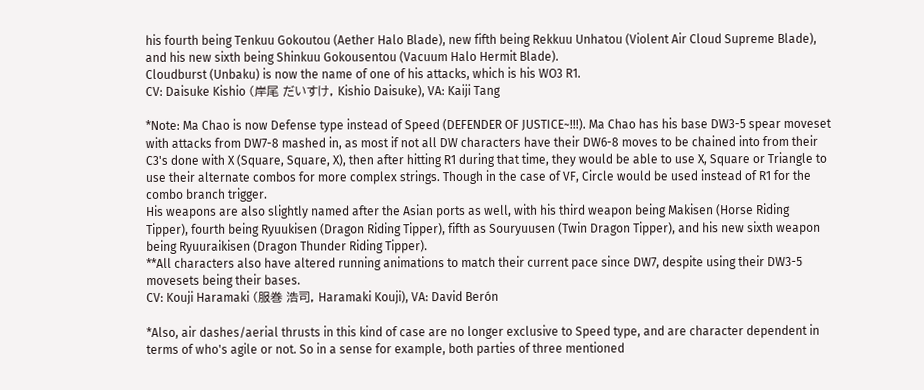his fourth being Tenkuu Gokoutou (Aether Halo Blade), new fifth being Rekkuu Unhatou (Violent Air Cloud Supreme Blade), and his new sixth being Shinkuu Gokousentou (Vacuum Halo Hermit Blade).
Cloudburst (Unbaku) is now the name of one of his attacks, which is his WO3 R1.
CV: Daisuke Kishio (岸尾 だいすけ, Kishio Daisuke), VA: Kaiji Tang

*Note: Ma Chao is now Defense type instead of Speed (DEFENDER OF JUSTICE~!!!). Ma Chao has his base DW3-5 spear moveset with attacks from DW7-8 mashed in, as most if not all DW characters have their DW6-8 moves to be chained into from their C3's done with X (Square, Square, X), then after hitting R1 during that time, they would be able to use X, Square or Triangle to use their alternate combos for more complex strings. Though in the case of VF, Circle would be used instead of R1 for the combo branch trigger.
His weapons are also slightly named after the Asian ports as well, with his third weapon being Makisen (Horse Riding Tipper), fourth being Ryuukisen (Dragon Riding Tipper), fifth as Souryuusen (Twin Dragon Tipper), and his new sixth weapon being Ryuuraikisen (Dragon Thunder Riding Tipper).
**All characters also have altered running animations to match their current pace since DW7, despite using their DW3-5 movesets being their bases.
CV: Kouji Haramaki (服巻 浩司, Haramaki Kouji), VA: David Berón

*Also, air dashes/aerial thrusts in this kind of case are no longer exclusive to Speed type, and are character dependent in terms of who's agile or not. So in a sense for example, both parties of three mentioned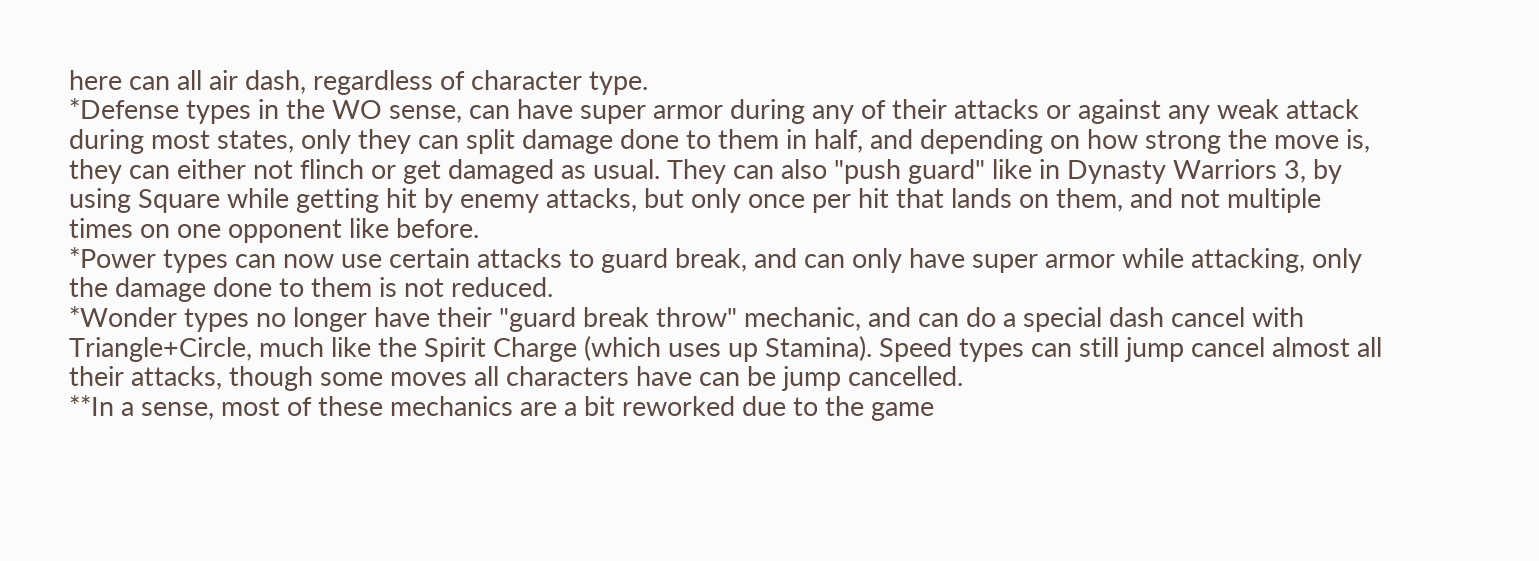here can all air dash, regardless of character type.
*Defense types in the WO sense, can have super armor during any of their attacks or against any weak attack during most states, only they can split damage done to them in half, and depending on how strong the move is, they can either not flinch or get damaged as usual. They can also "push guard" like in Dynasty Warriors 3, by using Square while getting hit by enemy attacks, but only once per hit that lands on them, and not multiple times on one opponent like before.
*Power types can now use certain attacks to guard break, and can only have super armor while attacking, only the damage done to them is not reduced.
*Wonder types no longer have their "guard break throw" mechanic, and can do a special dash cancel with Triangle+Circle, much like the Spirit Charge (which uses up Stamina). Speed types can still jump cancel almost all their attacks, though some moves all characters have can be jump cancelled.
**In a sense, most of these mechanics are a bit reworked due to the game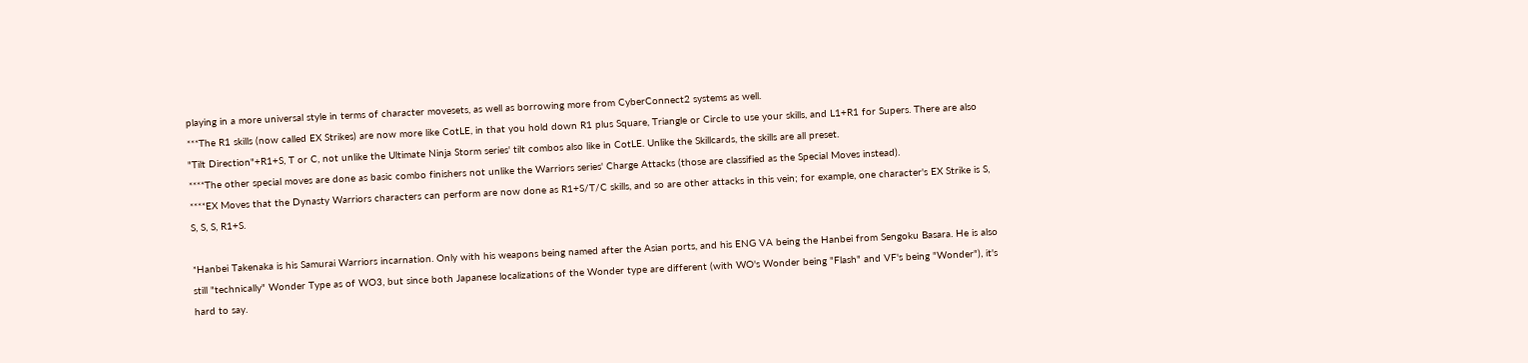playing in a more universal style in terms of character movesets, as well as borrowing more from CyberConnect2 systems as well.
***The R1 skills (now called EX Strikes) are now more like CotLE, in that you hold down R1 plus Square, Triangle or Circle to use your skills, and L1+R1 for Supers. There are also "Tilt Direction"+R1+S, T or C, not unlike the Ultimate Ninja Storm series' tilt combos also like in CotLE. Unlike the Skillcards, the skills are all preset.
****The other special moves are done as basic combo finishers not unlike the Warriors series' Charge Attacks (those are classified as the Special Moves instead).
****EX Moves that the Dynasty Warriors characters can perform are now done as R1+S/T/C skills, and so are other attacks in this vein; for example, one character's EX Strike is S, S, S, S, R1+S.

*Hanbei Takenaka is his Samurai Warriors incarnation. Only with his weapons being named after the Asian ports, and his ENG VA being the Hanbei from Sengoku Basara. He is also still "technically" Wonder Type as of WO3, but since both Japanese localizations of the Wonder type are different (with WO's Wonder being "Flash" and VF's being "Wonder"), it's hard to say.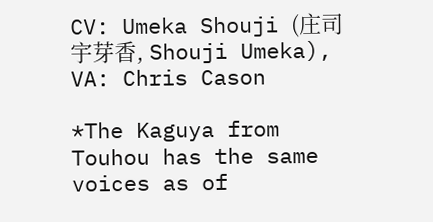CV: Umeka Shouji (庄司 宇芽香, Shouji Umeka), VA: Chris Cason

*The Kaguya from Touhou has the same voices as of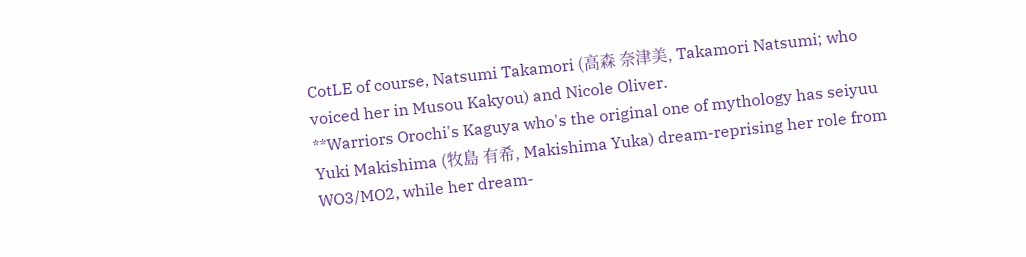CotLE of course, Natsumi Takamori (高森 奈津美, Takamori Natsumi; who voiced her in Musou Kakyou) and Nicole Oliver.
**Warriors Orochi's Kaguya who's the original one of mythology has seiyuu Yuki Makishima (牧島 有希, Makishima Yuka) dream-reprising her role from WO3/MO2, while her dream-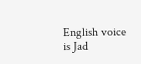English voice is Jad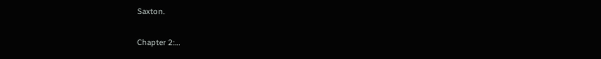Saxton.

Chapter 2:…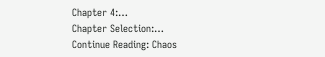Chapter 4:…
Chapter Selection:…
Continue Reading: Chaos